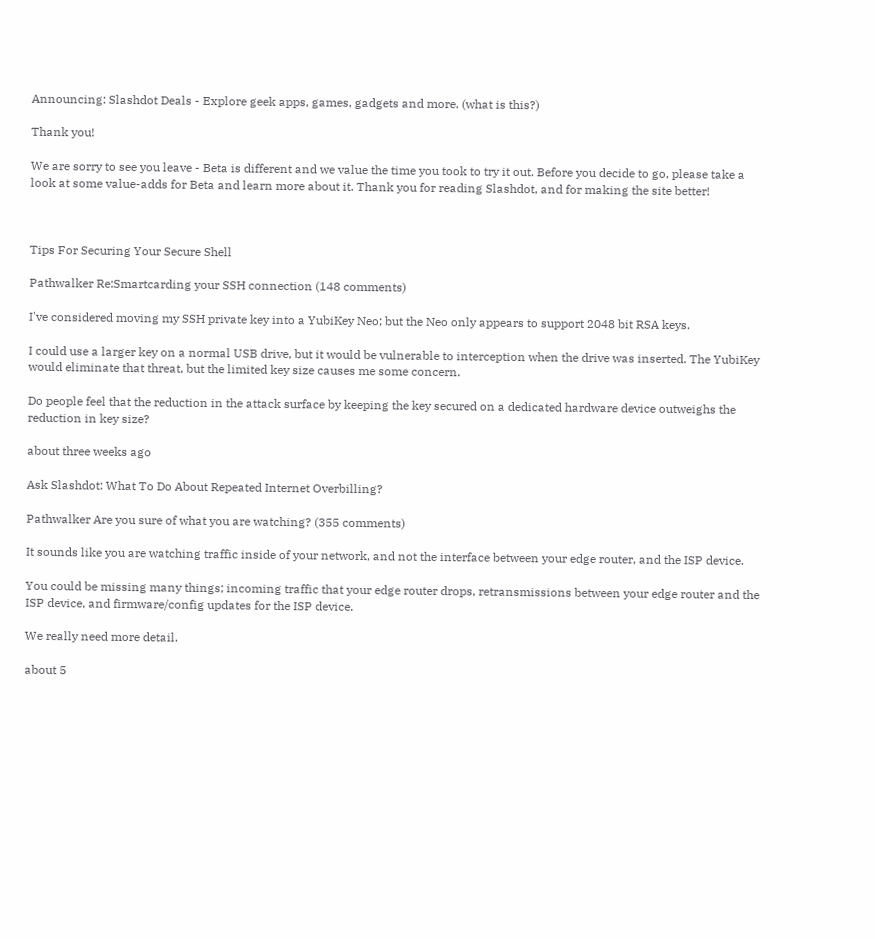Announcing: Slashdot Deals - Explore geek apps, games, gadgets and more. (what is this?)

Thank you!

We are sorry to see you leave - Beta is different and we value the time you took to try it out. Before you decide to go, please take a look at some value-adds for Beta and learn more about it. Thank you for reading Slashdot, and for making the site better!



Tips For Securing Your Secure Shell

Pathwalker Re:Smartcarding your SSH connection (148 comments)

I've considered moving my SSH private key into a YubiKey Neo; but the Neo only appears to support 2048 bit RSA keys.

I could use a larger key on a normal USB drive, but it would be vulnerable to interception when the drive was inserted. The YubiKey would eliminate that threat, but the limited key size causes me some concern.

Do people feel that the reduction in the attack surface by keeping the key secured on a dedicated hardware device outweighs the reduction in key size?

about three weeks ago

Ask Slashdot: What To Do About Repeated Internet Overbilling?

Pathwalker Are you sure of what you are watching? (355 comments)

It sounds like you are watching traffic inside of your network, and not the interface between your edge router, and the ISP device.

You could be missing many things; incoming traffic that your edge router drops, retransmissions between your edge router and the ISP device, and firmware/config updates for the ISP device.

We really need more detail.

about 5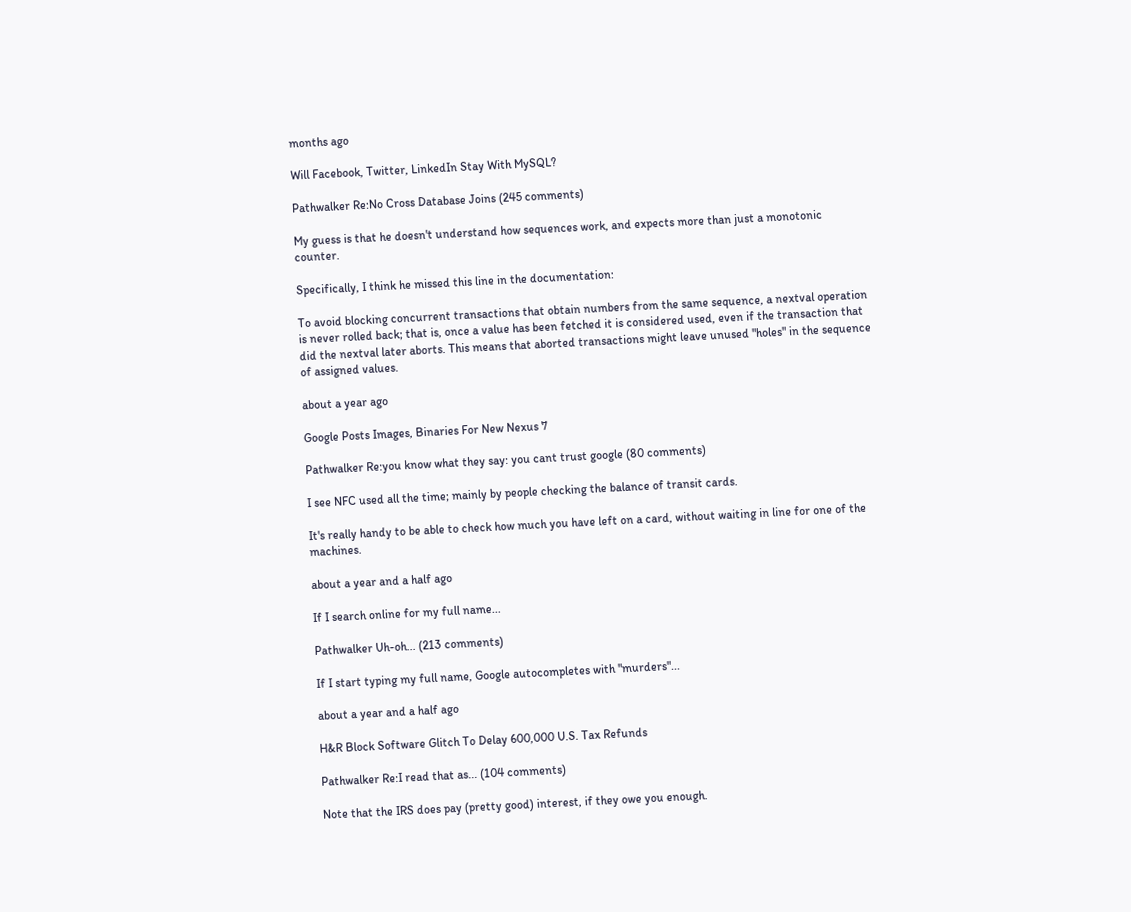months ago

Will Facebook, Twitter, LinkedIn Stay With MySQL?

Pathwalker Re:No Cross Database Joins (245 comments)

My guess is that he doesn't understand how sequences work, and expects more than just a monotonic counter.

Specifically, I think he missed this line in the documentation:

To avoid blocking concurrent transactions that obtain numbers from the same sequence, a nextval operation is never rolled back; that is, once a value has been fetched it is considered used, even if the transaction that did the nextval later aborts. This means that aborted transactions might leave unused "holes" in the sequence of assigned values.

about a year ago

Google Posts Images, Binaries For New Nexus 7

Pathwalker Re:you know what they say: you cant trust google (80 comments)

I see NFC used all the time; mainly by people checking the balance of transit cards.

It's really handy to be able to check how much you have left on a card, without waiting in line for one of the machines.

about a year and a half ago

If I search online for my full name...

Pathwalker Uh-oh... (213 comments)

If I start typing my full name, Google autocompletes with "murders"...

about a year and a half ago

H&R Block Software Glitch To Delay 600,000 U.S. Tax Refunds

Pathwalker Re:I read that as... (104 comments)

Note that the IRS does pay (pretty good) interest, if they owe you enough.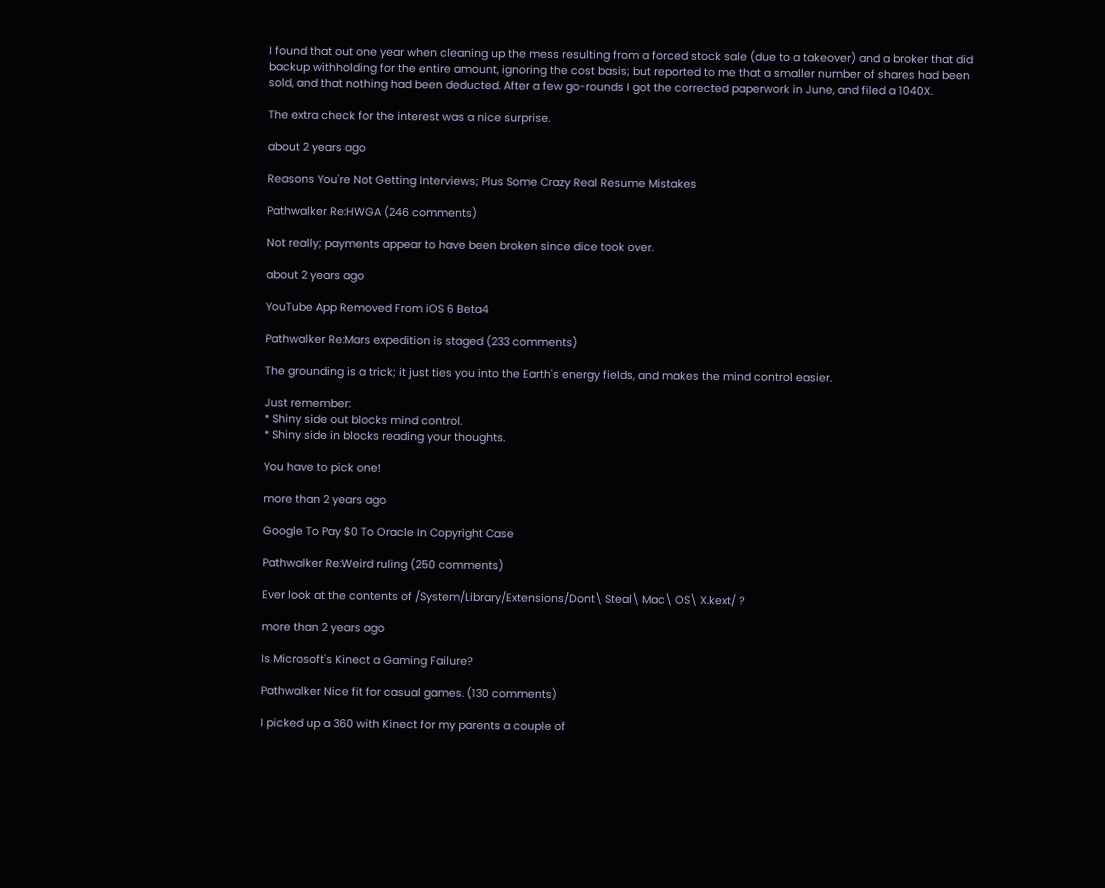I found that out one year when cleaning up the mess resulting from a forced stock sale (due to a takeover) and a broker that did backup withholding for the entire amount, ignoring the cost basis; but reported to me that a smaller number of shares had been sold, and that nothing had been deducted. After a few go-rounds I got the corrected paperwork in June, and filed a 1040X.

The extra check for the interest was a nice surprise.

about 2 years ago

Reasons You're Not Getting Interviews; Plus Some Crazy Real Resume Mistakes

Pathwalker Re:HWGA (246 comments)

Not really; payments appear to have been broken since dice took over.

about 2 years ago

YouTube App Removed From iOS 6 Beta4

Pathwalker Re:Mars expedition is staged (233 comments)

The grounding is a trick; it just ties you into the Earth's energy fields, and makes the mind control easier.

Just remember:
* Shiny side out blocks mind control.
* Shiny side in blocks reading your thoughts.

You have to pick one!

more than 2 years ago

Google To Pay $0 To Oracle In Copyright Case

Pathwalker Re:Weird ruling (250 comments)

Ever look at the contents of /System/Library/Extensions/Dont\ Steal\ Mac\ OS\ X.kext/ ?

more than 2 years ago

Is Microsoft's Kinect a Gaming Failure?

Pathwalker Nice fit for casual games. (130 comments)

I picked up a 360 with Kinect for my parents a couple of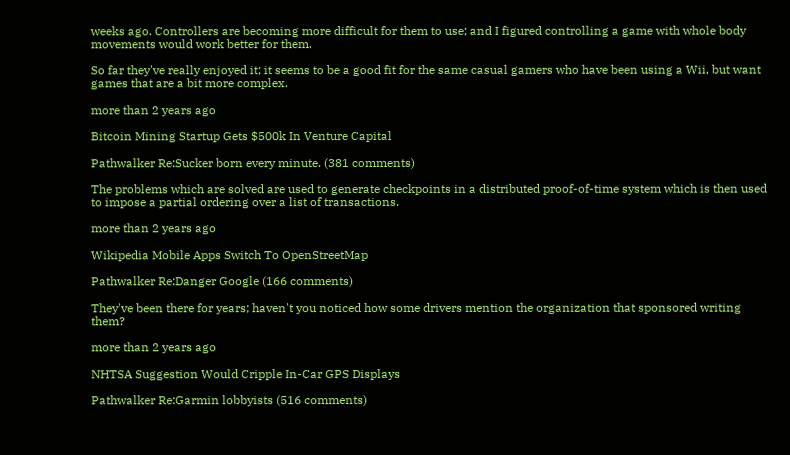weeks ago. Controllers are becoming more difficult for them to use; and I figured controlling a game with whole body movements would work better for them.

So far they've really enjoyed it; it seems to be a good fit for the same casual gamers who have been using a Wii, but want games that are a bit more complex.

more than 2 years ago

Bitcoin Mining Startup Gets $500k In Venture Capital

Pathwalker Re:Sucker born every minute. (381 comments)

The problems which are solved are used to generate checkpoints in a distributed proof-of-time system which is then used to impose a partial ordering over a list of transactions.

more than 2 years ago

Wikipedia Mobile Apps Switch To OpenStreetMap

Pathwalker Re:Danger Google (166 comments)

They've been there for years; haven't you noticed how some drivers mention the organization that sponsored writing them?

more than 2 years ago

NHTSA Suggestion Would Cripple In-Car GPS Displays

Pathwalker Re:Garmin lobbyists (516 comments)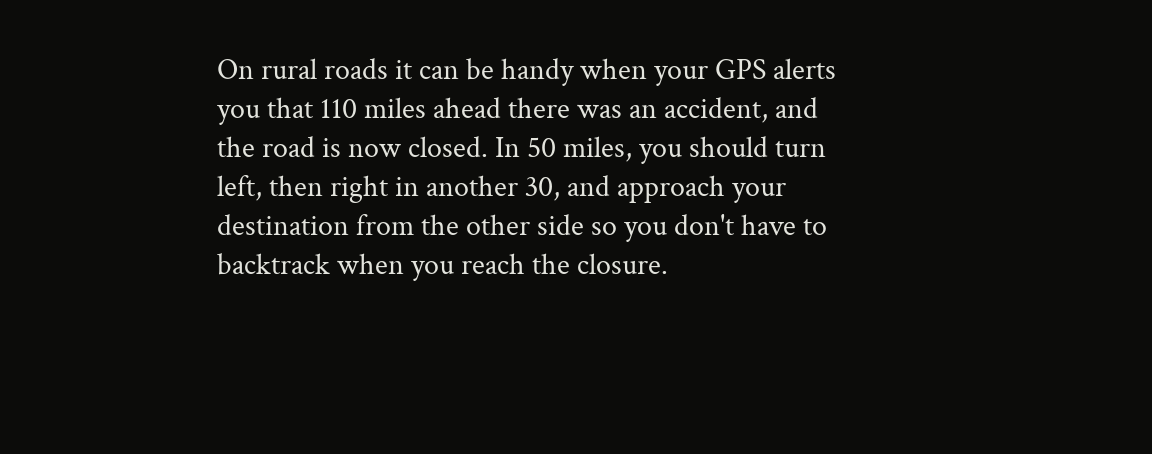On rural roads it can be handy when your GPS alerts you that 110 miles ahead there was an accident, and the road is now closed. In 50 miles, you should turn left, then right in another 30, and approach your destination from the other side so you don't have to backtrack when you reach the closure.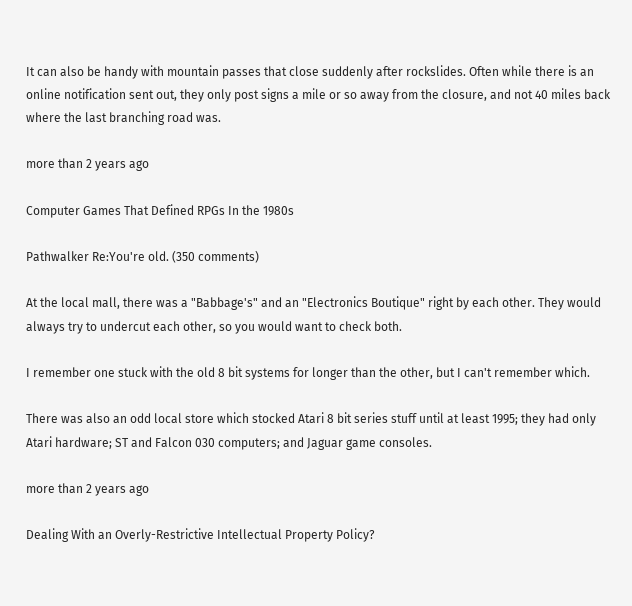It can also be handy with mountain passes that close suddenly after rockslides. Often while there is an online notification sent out, they only post signs a mile or so away from the closure, and not 40 miles back where the last branching road was.

more than 2 years ago

Computer Games That Defined RPGs In the 1980s

Pathwalker Re:You're old. (350 comments)

At the local mall, there was a "Babbage's" and an "Electronics Boutique" right by each other. They would always try to undercut each other, so you would want to check both.

I remember one stuck with the old 8 bit systems for longer than the other, but I can't remember which.

There was also an odd local store which stocked Atari 8 bit series stuff until at least 1995; they had only Atari hardware; ST and Falcon 030 computers; and Jaguar game consoles.

more than 2 years ago

Dealing With an Overly-Restrictive Intellectual Property Policy?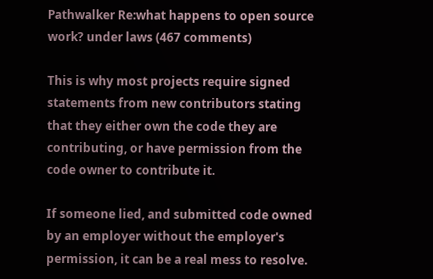Pathwalker Re:what happens to open source work? under laws (467 comments)

This is why most projects require signed statements from new contributors stating that they either own the code they are contributing, or have permission from the code owner to contribute it.

If someone lied, and submitted code owned by an employer without the employer's permission, it can be a real mess to resolve.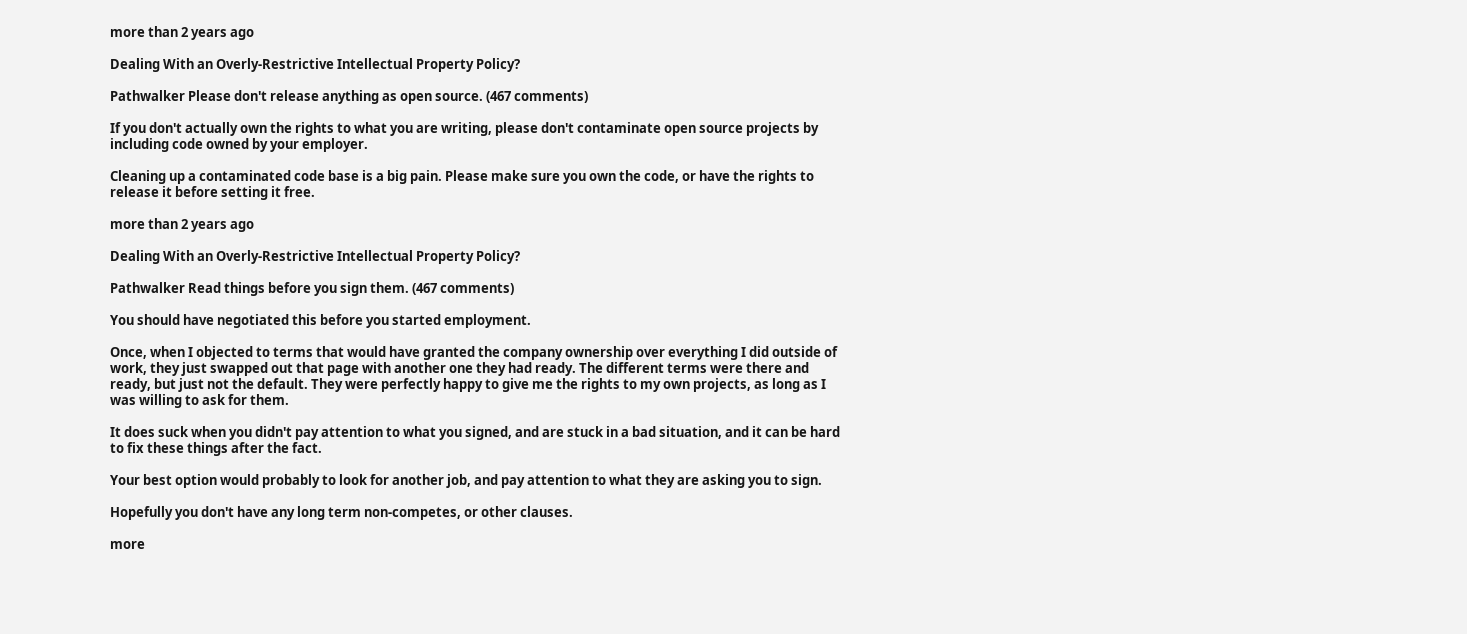more than 2 years ago

Dealing With an Overly-Restrictive Intellectual Property Policy?

Pathwalker Please don't release anything as open source. (467 comments)

If you don't actually own the rights to what you are writing, please don't contaminate open source projects by including code owned by your employer.

Cleaning up a contaminated code base is a big pain. Please make sure you own the code, or have the rights to release it before setting it free.

more than 2 years ago

Dealing With an Overly-Restrictive Intellectual Property Policy?

Pathwalker Read things before you sign them. (467 comments)

You should have negotiated this before you started employment.

Once, when I objected to terms that would have granted the company ownership over everything I did outside of work, they just swapped out that page with another one they had ready. The different terms were there and ready, but just not the default. They were perfectly happy to give me the rights to my own projects, as long as I was willing to ask for them.

It does suck when you didn't pay attention to what you signed, and are stuck in a bad situation, and it can be hard to fix these things after the fact.

Your best option would probably to look for another job, and pay attention to what they are asking you to sign.

Hopefully you don't have any long term non-competes, or other clauses.

more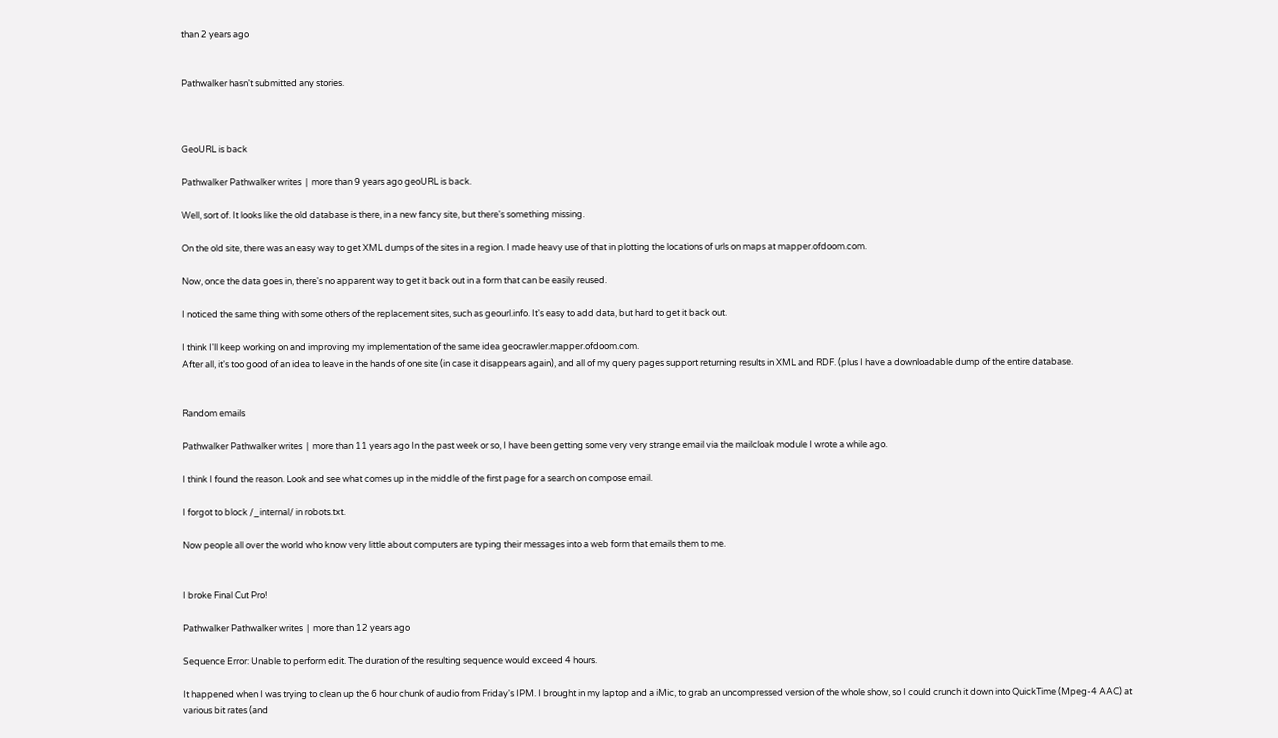than 2 years ago


Pathwalker hasn't submitted any stories.



GeoURL is back

Pathwalker Pathwalker writes  |  more than 9 years ago geoURL is back.

Well, sort of. It looks like the old database is there, in a new fancy site, but there's something missing.

On the old site, there was an easy way to get XML dumps of the sites in a region. I made heavy use of that in plotting the locations of urls on maps at mapper.ofdoom.com.

Now, once the data goes in, there's no apparent way to get it back out in a form that can be easily reused.

I noticed the same thing with some others of the replacement sites, such as geourl.info. It's easy to add data, but hard to get it back out.

I think I'll keep working on and improving my implementation of the same idea geocrawler.mapper.ofdoom.com.
After all, it's too good of an idea to leave in the hands of one site (in case it disappears again), and all of my query pages support returning results in XML and RDF. (plus I have a downloadable dump of the entire database.


Random emails

Pathwalker Pathwalker writes  |  more than 11 years ago In the past week or so, I have been getting some very very strange email via the mailcloak module I wrote a while ago.

I think I found the reason. Look and see what comes up in the middle of the first page for a search on compose email.

I forgot to block /_internal/ in robots.txt.

Now people all over the world who know very little about computers are typing their messages into a web form that emails them to me.


I broke Final Cut Pro!

Pathwalker Pathwalker writes  |  more than 12 years ago

Sequence Error: Unable to perform edit. The duration of the resulting sequence would exceed 4 hours.

It happened when I was trying to clean up the 6 hour chunk of audio from Friday's IPM. I brought in my laptop and a iMic, to grab an uncompressed version of the whole show, so I could crunch it down into QuickTime (Mpeg-4 AAC) at various bit rates (and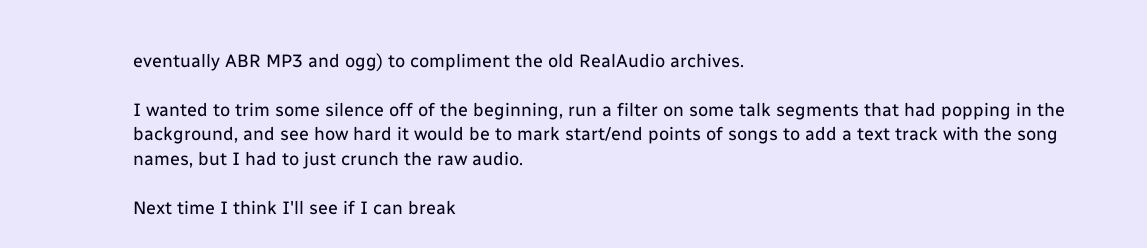eventually ABR MP3 and ogg) to compliment the old RealAudio archives.

I wanted to trim some silence off of the beginning, run a filter on some talk segments that had popping in the background, and see how hard it would be to mark start/end points of songs to add a text track with the song names, but I had to just crunch the raw audio.

Next time I think I'll see if I can break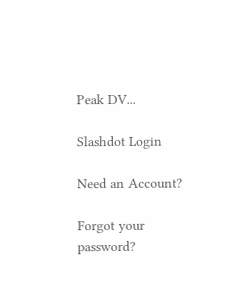Peak DV...

Slashdot Login

Need an Account?

Forgot your password?